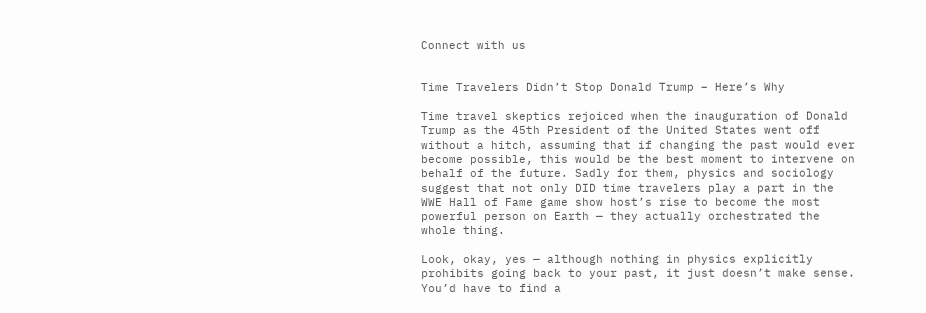Connect with us


Time Travelers Didn’t Stop Donald Trump – Here’s Why

Time travel skeptics rejoiced when the inauguration of Donald Trump as the 45th President of the United States went off without a hitch, assuming that if changing the past would ever become possible, this would be the best moment to intervene on behalf of the future. Sadly for them, physics and sociology suggest that not only DID time travelers play a part in the WWE Hall of Fame game show host’s rise to become the most powerful person on Earth — they actually orchestrated the whole thing.

Look, okay, yes — although nothing in physics explicitly prohibits going back to your past, it just doesn’t make sense. You’d have to find a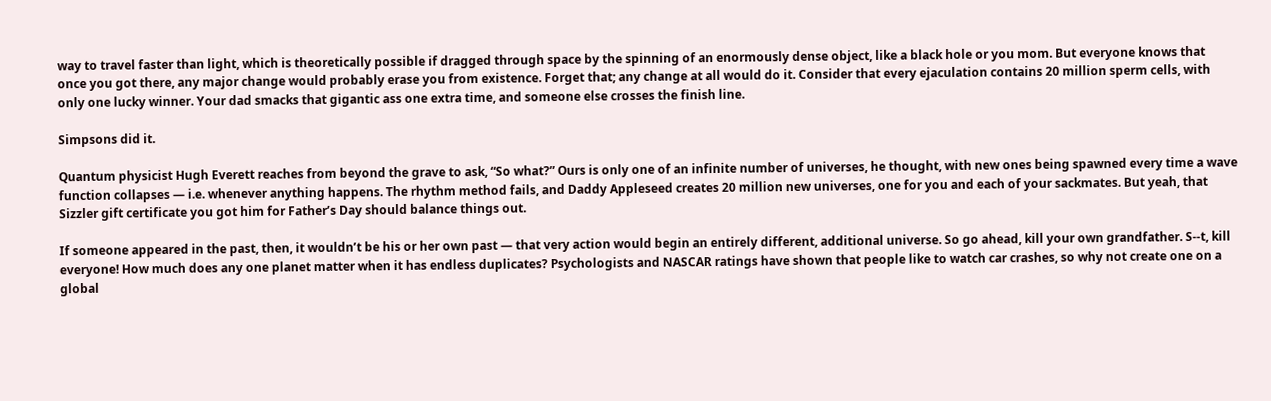way to travel faster than light, which is theoretically possible if dragged through space by the spinning of an enormously dense object, like a black hole or you mom. But everyone knows that once you got there, any major change would probably erase you from existence. Forget that; any change at all would do it. Consider that every ejaculation contains 20 million sperm cells, with only one lucky winner. Your dad smacks that gigantic ass one extra time, and someone else crosses the finish line.

Simpsons did it.

Quantum physicist Hugh Everett reaches from beyond the grave to ask, “So what?” Ours is only one of an infinite number of universes, he thought, with new ones being spawned every time a wave function collapses — i.e. whenever anything happens. The rhythm method fails, and Daddy Appleseed creates 20 million new universes, one for you and each of your sackmates. But yeah, that Sizzler gift certificate you got him for Father’s Day should balance things out.

If someone appeared in the past, then, it wouldn’t be his or her own past — that very action would begin an entirely different, additional universe. So go ahead, kill your own grandfather. S--t, kill everyone! How much does any one planet matter when it has endless duplicates? Psychologists and NASCAR ratings have shown that people like to watch car crashes, so why not create one on a global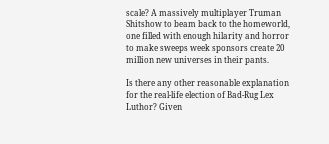scale? A massively multiplayer Truman Shitshow to beam back to the homeworld, one filled with enough hilarity and horror to make sweeps week sponsors create 20 million new universes in their pants.

Is there any other reasonable explanation for the real-life election of Bad-Rug Lex Luthor? Given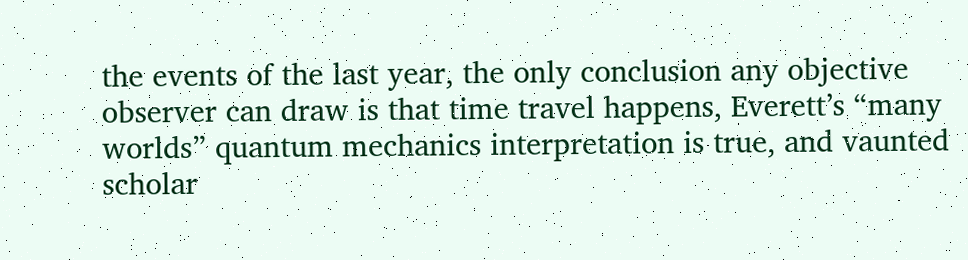the events of the last year, the only conclusion any objective observer can draw is that time travel happens, Everett’s “many worlds” quantum mechanics interpretation is true, and vaunted scholar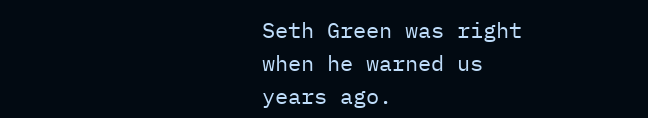Seth Green was right when he warned us years ago.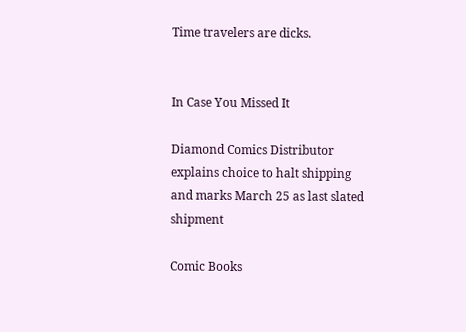Time travelers are dicks.


In Case You Missed It

Diamond Comics Distributor explains choice to halt shipping and marks March 25 as last slated shipment

Comic Books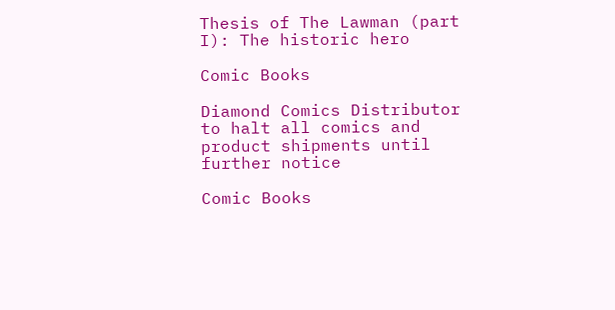Thesis of The Lawman (part I): The historic hero

Comic Books

Diamond Comics Distributor to halt all comics and product shipments until further notice

Comic Books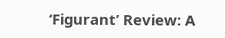‘Figurant’ Review: A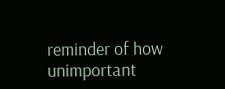reminder of how unimportant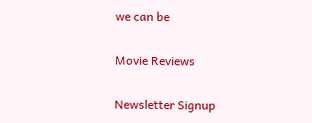we can be

Movie Reviews

Newsletter Signup